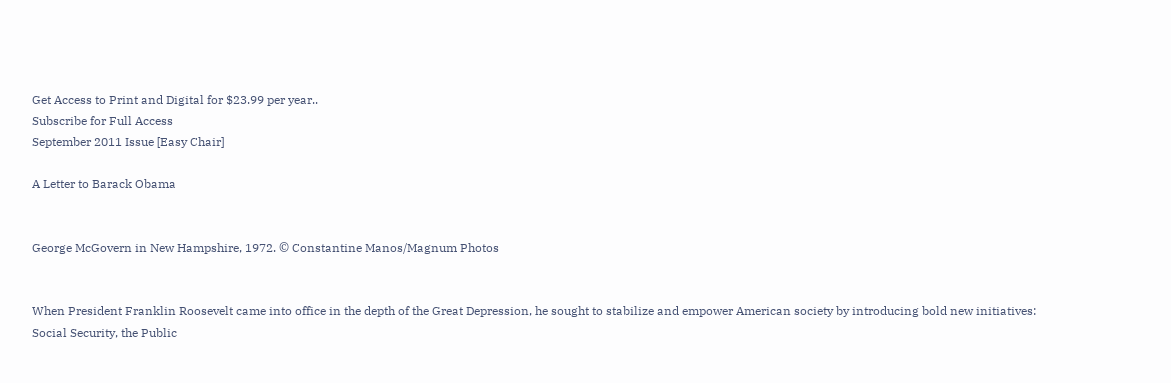Get Access to Print and Digital for $23.99 per year..
Subscribe for Full Access
September 2011 Issue [Easy Chair]

A Letter to Barack Obama


George McGovern in New Hampshire, 1972. © Constantine Manos/Magnum Photos


When President Franklin Roosevelt came into office in the depth of the Great Depression, he sought to stabilize and empower American society by introducing bold new initiatives: Social Security, the Public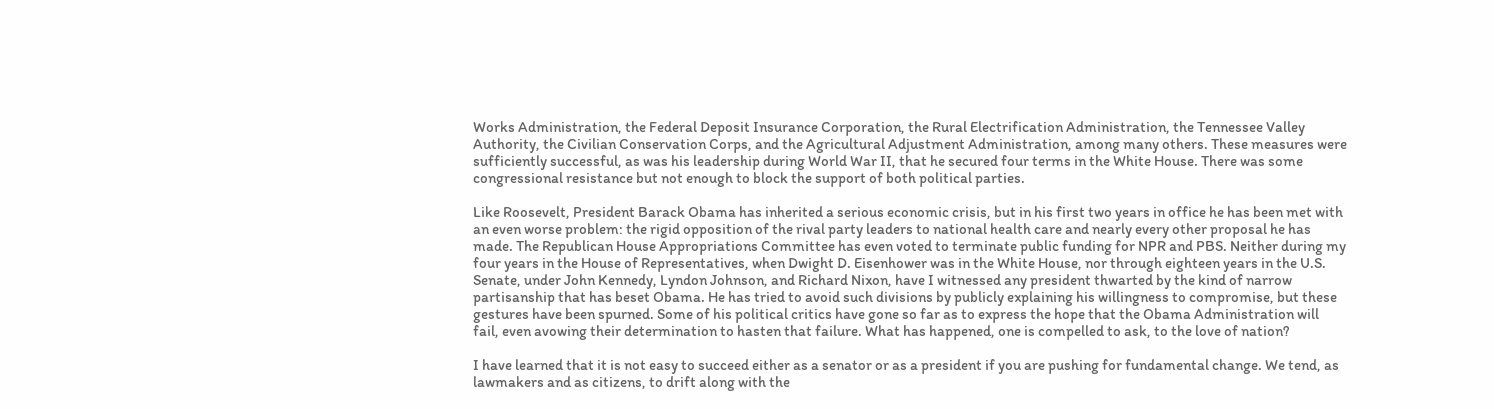Works Administration, the Federal Deposit Insurance Corporation, the Rural Electrification Administration, the Tennessee Valley Authority, the Civilian Conservation Corps, and the Agricultural Adjustment Administration, among many others. These measures were sufficiently successful, as was his leadership during World War II, that he secured four terms in the White House. There was some congressional resistance but not enough to block the support of both political parties.

Like Roosevelt, President Barack Obama has inherited a serious economic crisis, but in his first two years in office he has been met with an even worse problem: the rigid opposition of the rival party leaders to national health care and nearly every other proposal he has made. The Republican House Appropriations Committee has even voted to terminate public funding for NPR and PBS. Neither during my four years in the House of Representatives, when Dwight D. Eisenhower was in the White House, nor through eighteen years in the U.S. Senate, under John Kennedy, Lyndon Johnson, and Richard Nixon, have I witnessed any president thwarted by the kind of narrow partisanship that has beset Obama. He has tried to avoid such divisions by publicly explaining his willingness to compromise, but these gestures have been spurned. Some of his political critics have gone so far as to express the hope that the Obama Administration will fail, even avowing their determination to hasten that failure. What has happened, one is compelled to ask, to the love of nation?

I have learned that it is not easy to succeed either as a senator or as a president if you are pushing for fundamental change. We tend, as lawmakers and as citizens, to drift along with the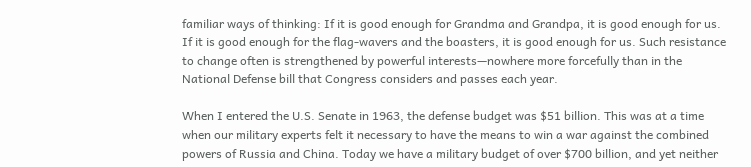familiar ways of thinking: If it is good enough for Grandma and Grandpa, it is good enough for us. If it is good enough for the flag-wavers and the boasters, it is good enough for us. Such resistance to change often is strengthened by powerful interests—nowhere more forcefully than in the National Defense bill that Congress considers and passes each year.

When I entered the U.S. Senate in 1963, the defense budget was $51 billion. This was at a time when our military experts felt it necessary to have the means to win a war against the combined powers of Russia and China. Today we have a military budget of over $700 billion, and yet neither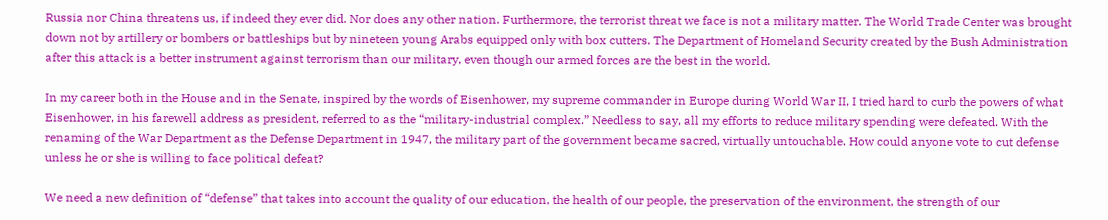Russia nor China threatens us, if indeed they ever did. Nor does any other nation. Furthermore, the terrorist threat we face is not a military matter. The World Trade Center was brought down not by artillery or bombers or battleships but by nineteen young Arabs equipped only with box cutters. The Department of Homeland Security created by the Bush Administration after this attack is a better instrument against terrorism than our military, even though our armed forces are the best in the world.

In my career both in the House and in the Senate, inspired by the words of Eisenhower, my supreme commander in Europe during World War II, I tried hard to curb the powers of what Eisenhower, in his farewell address as president, referred to as the “military-industrial complex.” Needless to say, all my efforts to reduce military spending were defeated. With the renaming of the War Department as the Defense Department in 1947, the military part of the government became sacred, virtually untouchable. How could anyone vote to cut defense unless he or she is willing to face political defeat?

We need a new definition of “defense” that takes into account the quality of our education, the health of our people, the preservation of the environment, the strength of our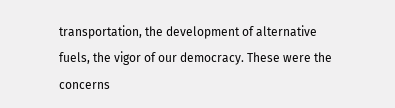transportation, the development of alternative fuels, the vigor of our democracy. These were the concerns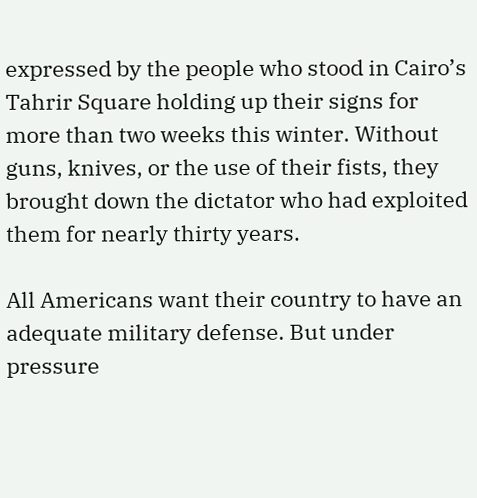expressed by the people who stood in Cairo’s Tahrir Square holding up their signs for more than two weeks this winter. Without guns, knives, or the use of their fists, they brought down the dictator who had exploited them for nearly thirty years.

All Americans want their country to have an adequate military defense. But under pressure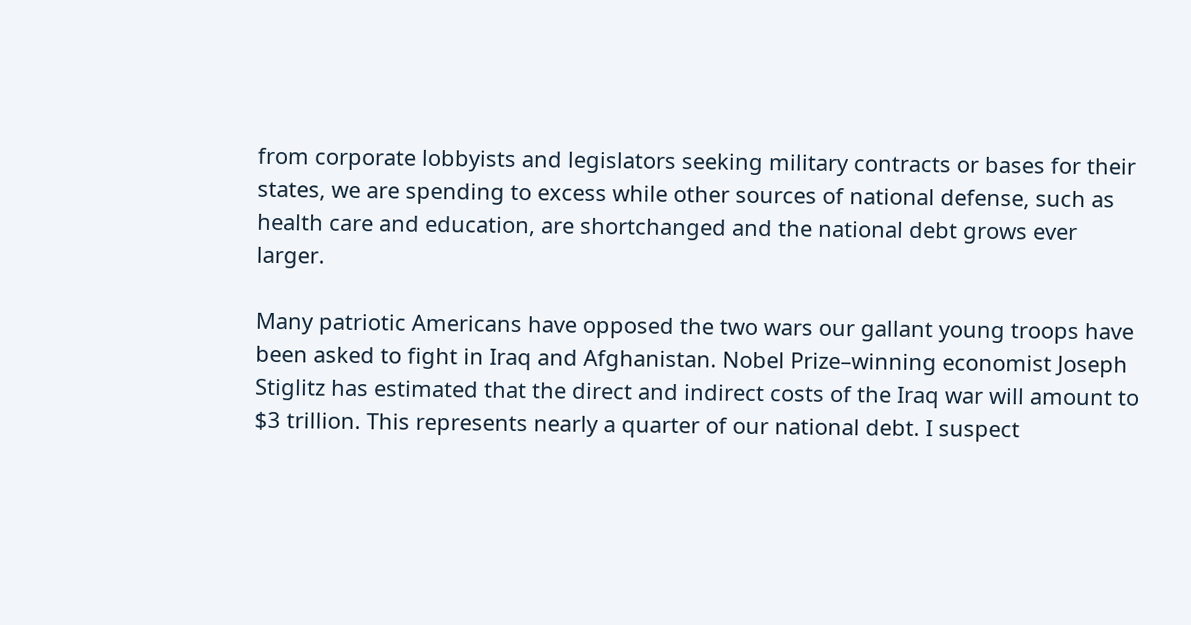from corporate lobbyists and legislators seeking military contracts or bases for their states, we are spending to excess while other sources of national defense, such as health care and education, are shortchanged and the national debt grows ever larger.

Many patriotic Americans have opposed the two wars our gallant young troops have been asked to fight in Iraq and Afghanistan. Nobel Prize–winning economist Joseph Stiglitz has estimated that the direct and indirect costs of the Iraq war will amount to $3 trillion. This represents nearly a quarter of our national debt. I suspect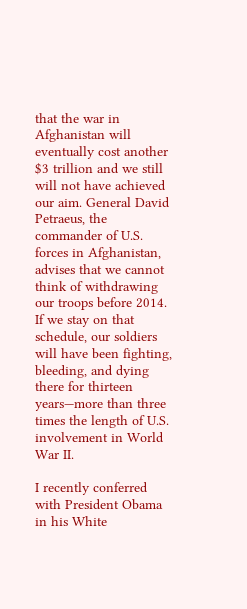that the war in Afghanistan will eventually cost another $3 trillion and we still will not have achieved our aim. General David Petraeus, the commander of U.S. forces in Afghanistan, advises that we cannot think of withdrawing our troops before 2014. If we stay on that schedule, our soldiers will have been fighting, bleeding, and dying there for thirteen years—more than three times the length of U.S. involvement in World War II.

I recently conferred with President Obama in his White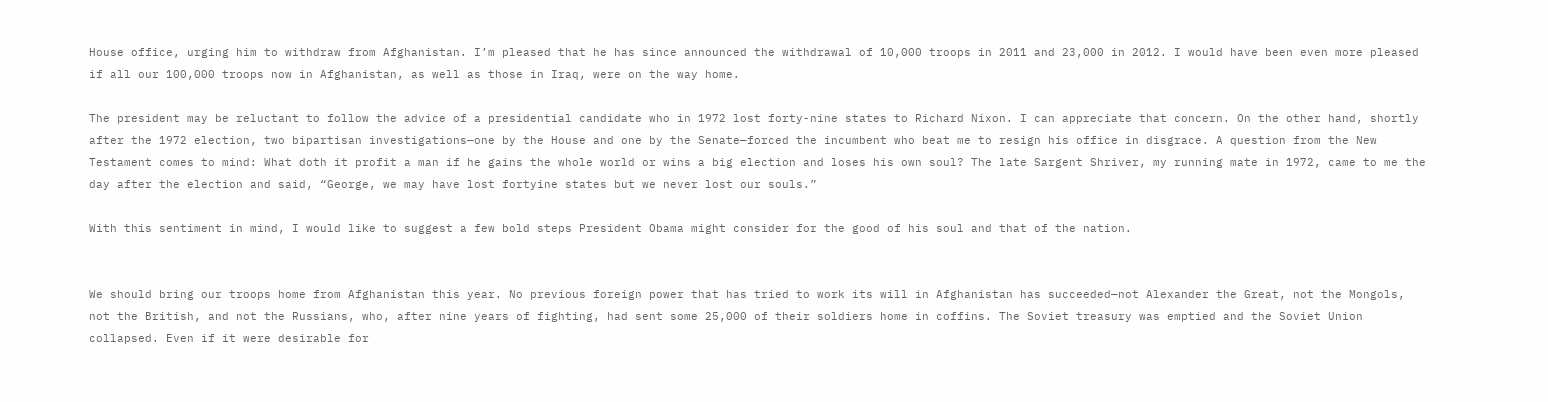House office, urging him to withdraw from Afghanistan. I’m pleased that he has since announced the withdrawal of 10,000 troops in 2011 and 23,000 in 2012. I would have been even more pleased if all our 100,000 troops now in Afghanistan, as well as those in Iraq, were on the way home.

The president may be reluctant to follow the advice of a presidential candidate who in 1972 lost forty-nine states to Richard Nixon. I can appreciate that concern. On the other hand, shortly after the 1972 election, two bipartisan investigations—one by the House and one by the Senate—forced the incumbent who beat me to resign his office in disgrace. A question from the New Testament comes to mind: What doth it profit a man if he gains the whole world or wins a big election and loses his own soul? The late Sargent Shriver, my running mate in 1972, came to me the day after the election and said, “George, we may have lost fortyine states but we never lost our souls.”

With this sentiment in mind, I would like to suggest a few bold steps President Obama might consider for the good of his soul and that of the nation.


We should bring our troops home from Afghanistan this year. No previous foreign power that has tried to work its will in Afghanistan has succeeded—not Alexander the Great, not the Mongols, not the British, and not the Russians, who, after nine years of fighting, had sent some 25,000 of their soldiers home in coffins. The Soviet treasury was emptied and the Soviet Union collapsed. Even if it were desirable for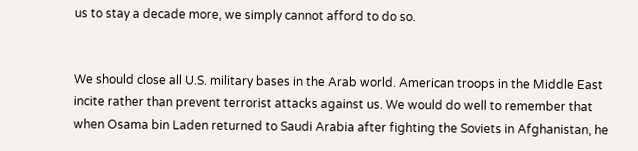us to stay a decade more, we simply cannot afford to do so.


We should close all U.S. military bases in the Arab world. American troops in the Middle East incite rather than prevent terrorist attacks against us. We would do well to remember that when Osama bin Laden returned to Saudi Arabia after fighting the Soviets in Afghanistan, he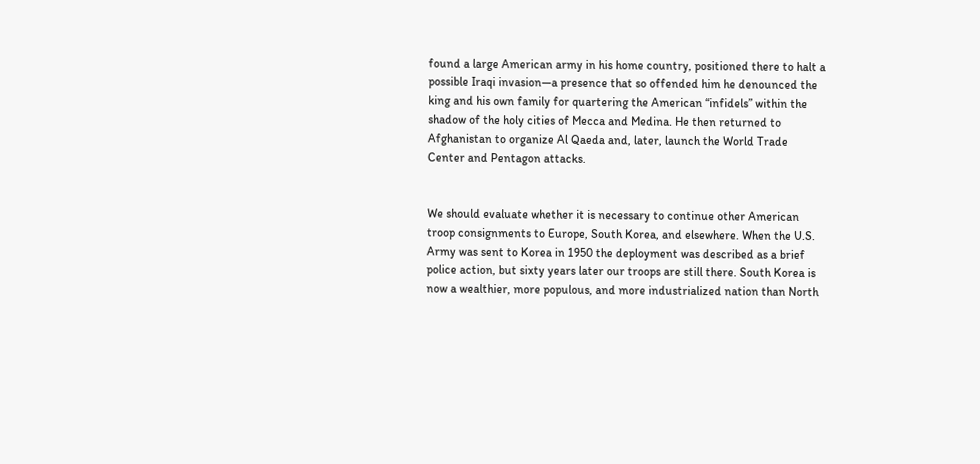found a large American army in his home country, positioned there to halt a possible Iraqi invasion—a presence that so offended him he denounced the king and his own family for quartering the American “infidels” within the shadow of the holy cities of Mecca and Medina. He then returned to Afghanistan to organize Al Qaeda and, later, launch the World Trade Center and Pentagon attacks.


We should evaluate whether it is necessary to continue other American troop consignments to Europe, South Korea, and elsewhere. When the U.S. Army was sent to Korea in 1950 the deployment was described as a brief police action, but sixty years later our troops are still there. South Korea is now a wealthier, more populous, and more industrialized nation than North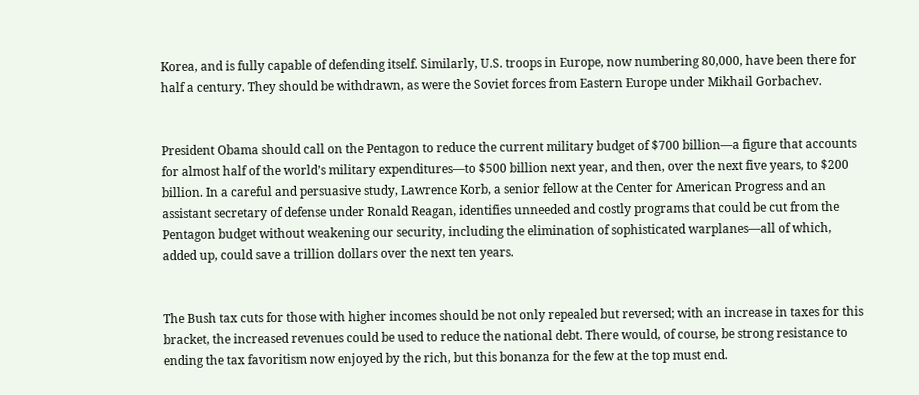Korea, and is fully capable of defending itself. Similarly, U.S. troops in Europe, now numbering 80,000, have been there for half a century. They should be withdrawn, as were the Soviet forces from Eastern Europe under Mikhail Gorbachev.


President Obama should call on the Pentagon to reduce the current military budget of $700 billion—a figure that accounts for almost half of the world’s military expenditures—to $500 billion next year, and then, over the next five years, to $200 billion. In a careful and persuasive study, Lawrence Korb, a senior fellow at the Center for American Progress and an assistant secretary of defense under Ronald Reagan, identifies unneeded and costly programs that could be cut from the Pentagon budget without weakening our security, including the elimination of sophisticated warplanes—all of which, added up, could save a trillion dollars over the next ten years.


The Bush tax cuts for those with higher incomes should be not only repealed but reversed; with an increase in taxes for this bracket, the increased revenues could be used to reduce the national debt. There would, of course, be strong resistance to ending the tax favoritism now enjoyed by the rich, but this bonanza for the few at the top must end.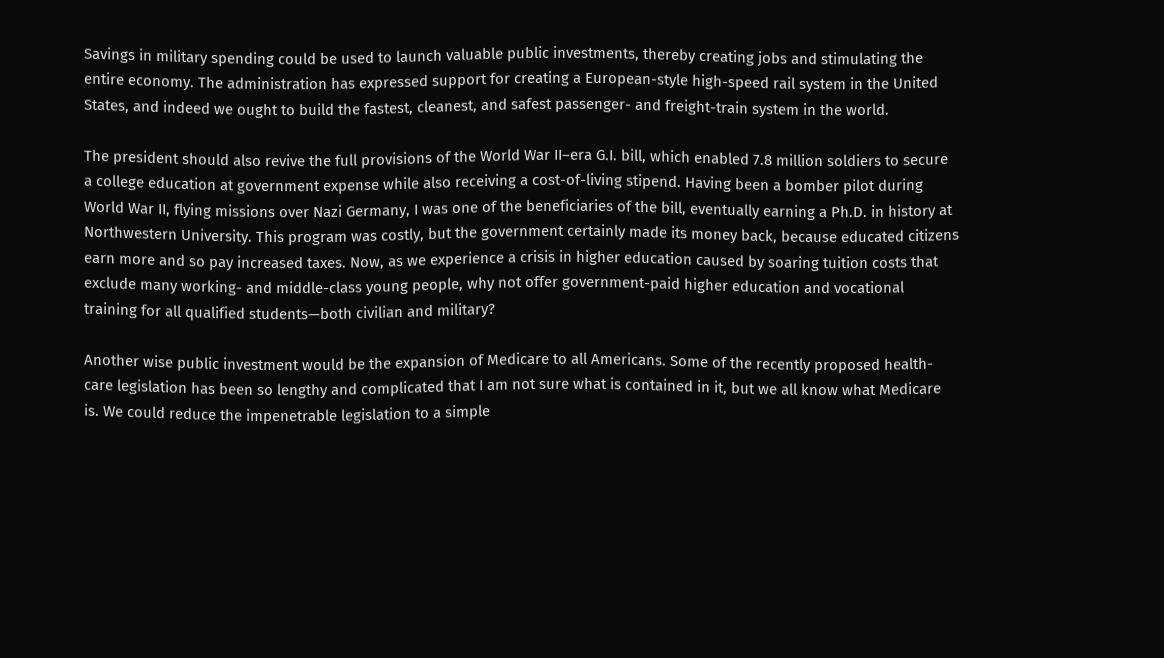Savings in military spending could be used to launch valuable public investments, thereby creating jobs and stimulating the entire economy. The administration has expressed support for creating a European-style high-speed rail system in the United States, and indeed we ought to build the fastest, cleanest, and safest passenger- and freight-train system in the world.

The president should also revive the full provisions of the World War II–era G.I. bill, which enabled 7.8 million soldiers to secure a college education at government expense while also receiving a cost-of-living stipend. Having been a bomber pilot during World War II, flying missions over Nazi Germany, I was one of the beneficiaries of the bill, eventually earning a Ph.D. in history at Northwestern University. This program was costly, but the government certainly made its money back, because educated citizens earn more and so pay increased taxes. Now, as we experience a crisis in higher education caused by soaring tuition costs that exclude many working- and middle-class young people, why not offer government-paid higher education and vocational training for all qualified students—both civilian and military?

Another wise public investment would be the expansion of Medicare to all Americans. Some of the recently proposed health-care legislation has been so lengthy and complicated that I am not sure what is contained in it, but we all know what Medicare is. We could reduce the impenetrable legislation to a simple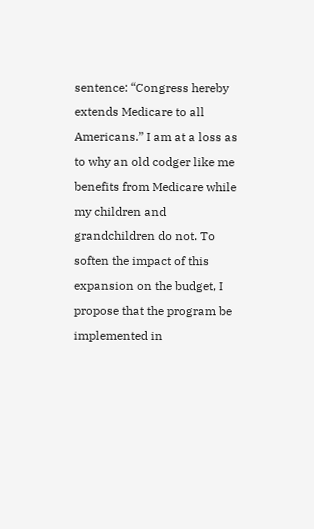sentence: “Congress hereby extends Medicare to all Americans.” I am at a loss as to why an old codger like me benefits from Medicare while my children and grandchildren do not. To soften the impact of this expansion on the budget, I propose that the program be implemented in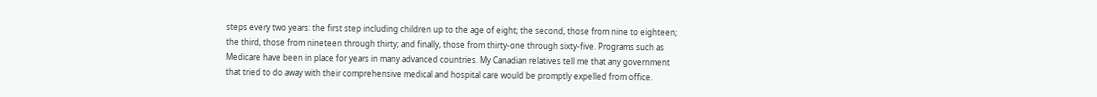steps every two years: the first step including children up to the age of eight; the second, those from nine to eighteen; the third, those from nineteen through thirty; and finally, those from thirty-one through sixty-five. Programs such as Medicare have been in place for years in many advanced countries. My Canadian relatives tell me that any government that tried to do away with their comprehensive medical and hospital care would be promptly expelled from office.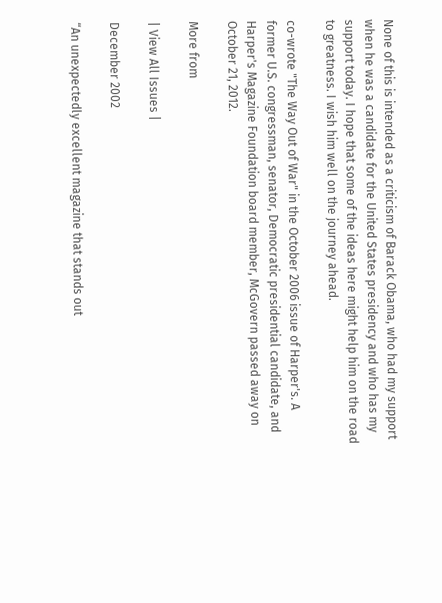None of this is intended as a criticism of Barack Obama, who had my support when he was a candidate for the United States presidency and who has my support today. I hope that some of the ideas here might help him on the road to greatness. I wish him well on the journey ahead.

co-wrote "The Way Out of War" in the October 2006 issue of Harper's. A former U.S. congressman, senator, Democratic presidential candidate, and Harper's Magazine Foundation board member, McGovern passed away on October 21, 2012.

More from

| View All Issues |

December 2002

“An unexpectedly excellent magazine that stands out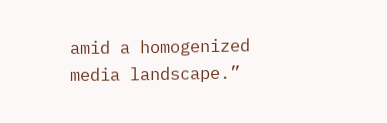amid a homogenized media landscape.”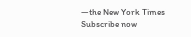—the New York Times
Subscribe now